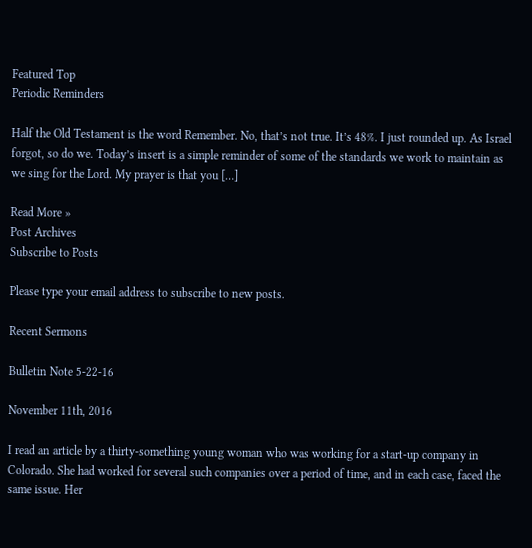Featured Top
Periodic Reminders

Half the Old Testament is the word Remember. No, that’s not true. It’s 48%. I just rounded up. As Israel forgot, so do we. Today’s insert is a simple reminder of some of the standards we work to maintain as we sing for the Lord. My prayer is that you […]

Read More »
Post Archives
Subscribe to Posts

Please type your email address to subscribe to new posts.

Recent Sermons

Bulletin Note 5-22-16

November 11th, 2016

I read an article by a thirty-something young woman who was working for a start-up company in Colorado. She had worked for several such companies over a period of time, and in each case, faced the same issue. Her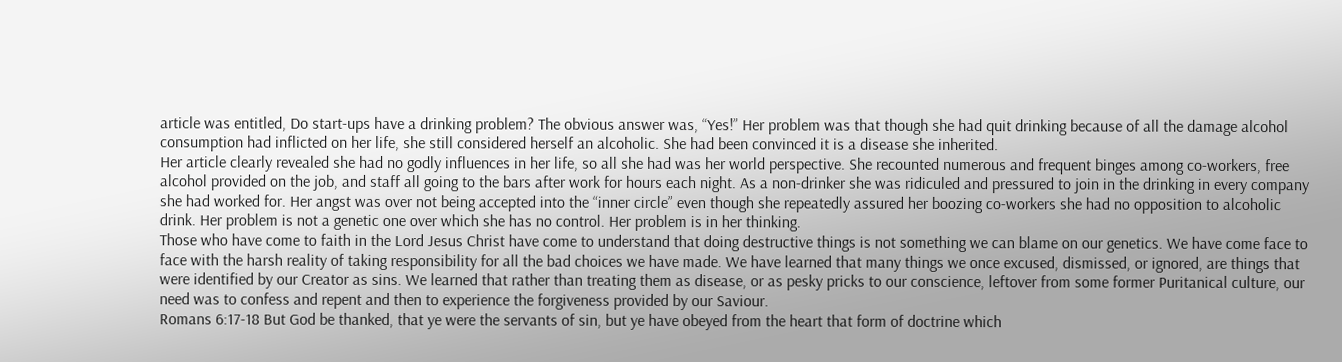article was entitled, Do start-ups have a drinking problem? The obvious answer was, “Yes!” Her problem was that though she had quit drinking because of all the damage alcohol consumption had inflicted on her life, she still considered herself an alcoholic. She had been convinced it is a disease she inherited.
Her article clearly revealed she had no godly influences in her life, so all she had was her world perspective. She recounted numerous and frequent binges among co-workers, free alcohol provided on the job, and staff all going to the bars after work for hours each night. As a non-drinker she was ridiculed and pressured to join in the drinking in every company she had worked for. Her angst was over not being accepted into the “inner circle” even though she repeatedly assured her boozing co-workers she had no opposition to alcoholic drink. Her problem is not a genetic one over which she has no control. Her problem is in her thinking.
Those who have come to faith in the Lord Jesus Christ have come to understand that doing destructive things is not something we can blame on our genetics. We have come face to face with the harsh reality of taking responsibility for all the bad choices we have made. We have learned that many things we once excused, dismissed, or ignored, are things that were identified by our Creator as sins. We learned that rather than treating them as disease, or as pesky pricks to our conscience, leftover from some former Puritanical culture, our need was to confess and repent and then to experience the forgiveness provided by our Saviour.
Romans 6:17-18 But God be thanked, that ye were the servants of sin, but ye have obeyed from the heart that form of doctrine which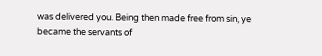was delivered you. Being then made free from sin, ye became the servants of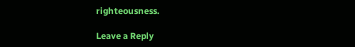righteousness.

Leave a Reply